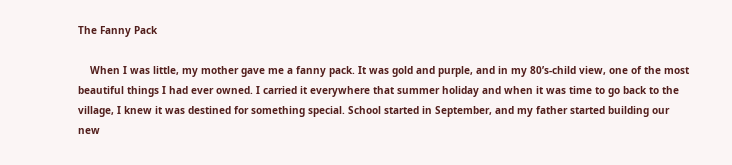The Fanny Pack

    When I was little, my mother gave me a fanny pack. It was gold and purple, and in my 80’s-child view, one of the most beautiful things I had ever owned. I carried it everywhere that summer holiday and when it was time to go back to the village, I knew it was destined for something special. School started in September, and my father started building our new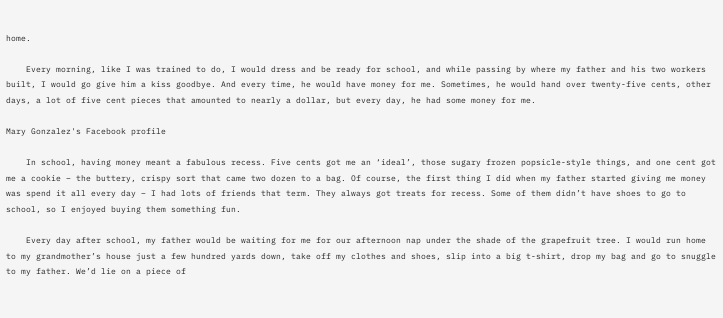home.

    Every morning, like I was trained to do, I would dress and be ready for school, and while passing by where my father and his two workers built, I would go give him a kiss goodbye. And every time, he would have money for me. Sometimes, he would hand over twenty-five cents, other days, a lot of five cent pieces that amounted to nearly a dollar, but every day, he had some money for me.

Mary Gonzalez's Facebook profile

    In school, having money meant a fabulous recess. Five cents got me an ‘ideal’, those sugary frozen popsicle-style things, and one cent got me a cookie – the buttery, crispy sort that came two dozen to a bag. Of course, the first thing I did when my father started giving me money was spend it all every day – I had lots of friends that term. They always got treats for recess. Some of them didn’t have shoes to go to school, so I enjoyed buying them something fun.

    Every day after school, my father would be waiting for me for our afternoon nap under the shade of the grapefruit tree. I would run home to my grandmother’s house just a few hundred yards down, take off my clothes and shoes, slip into a big t-shirt, drop my bag and go to snuggle to my father. We’d lie on a piece of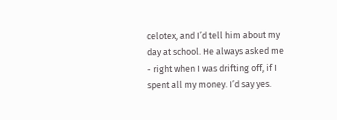celotex, and I’d tell him about my day at school. He always asked me - right when I was drifting off, if I spent all my money. I’d say yes.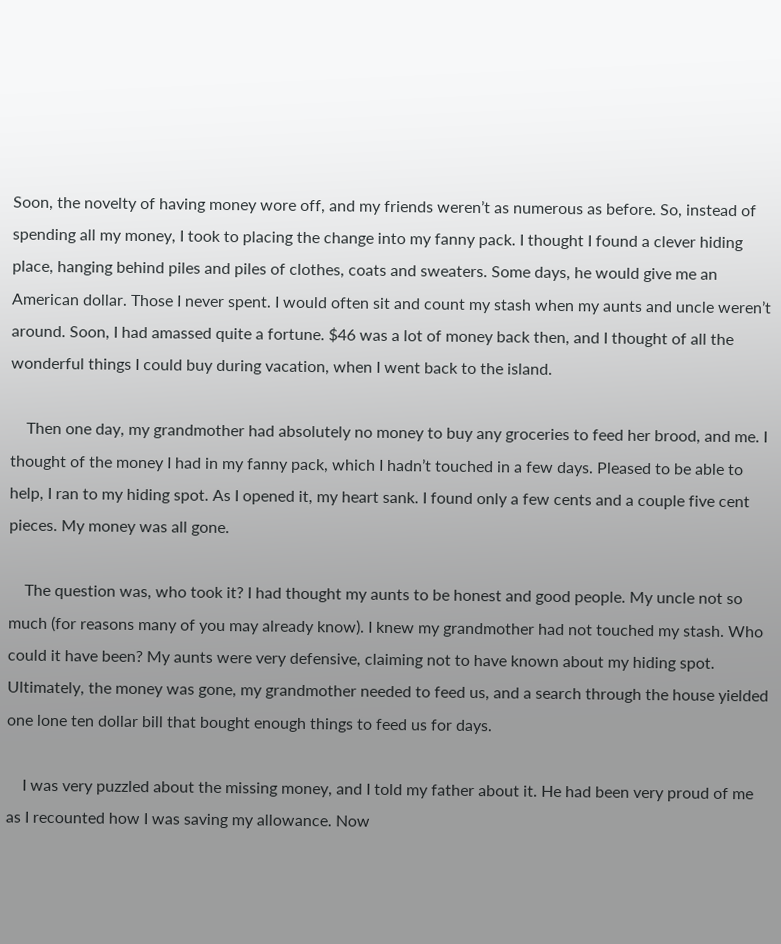Soon, the novelty of having money wore off, and my friends weren’t as numerous as before. So, instead of spending all my money, I took to placing the change into my fanny pack. I thought I found a clever hiding place, hanging behind piles and piles of clothes, coats and sweaters. Some days, he would give me an American dollar. Those I never spent. I would often sit and count my stash when my aunts and uncle weren’t around. Soon, I had amassed quite a fortune. $46 was a lot of money back then, and I thought of all the wonderful things I could buy during vacation, when I went back to the island.

    Then one day, my grandmother had absolutely no money to buy any groceries to feed her brood, and me. I thought of the money I had in my fanny pack, which I hadn’t touched in a few days. Pleased to be able to help, I ran to my hiding spot. As I opened it, my heart sank. I found only a few cents and a couple five cent pieces. My money was all gone.

    The question was, who took it? I had thought my aunts to be honest and good people. My uncle not so much (for reasons many of you may already know). I knew my grandmother had not touched my stash. Who could it have been? My aunts were very defensive, claiming not to have known about my hiding spot. Ultimately, the money was gone, my grandmother needed to feed us, and a search through the house yielded one lone ten dollar bill that bought enough things to feed us for days.

    I was very puzzled about the missing money, and I told my father about it. He had been very proud of me as I recounted how I was saving my allowance. Now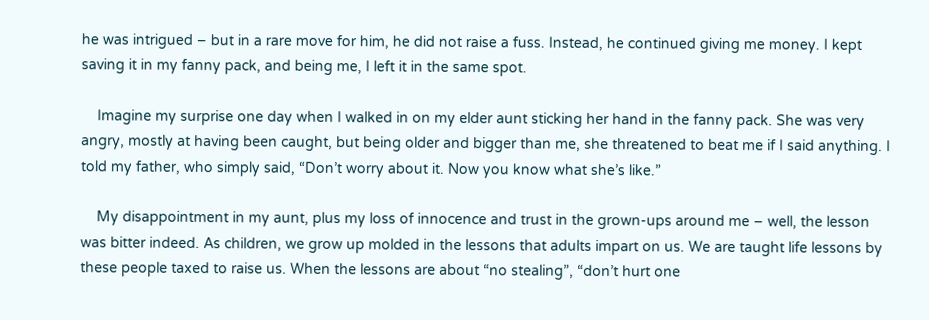he was intrigued – but in a rare move for him, he did not raise a fuss. Instead, he continued giving me money. I kept saving it in my fanny pack, and being me, I left it in the same spot.

    Imagine my surprise one day when I walked in on my elder aunt sticking her hand in the fanny pack. She was very angry, mostly at having been caught, but being older and bigger than me, she threatened to beat me if I said anything. I told my father, who simply said, “Don’t worry about it. Now you know what she’s like.”

    My disappointment in my aunt, plus my loss of innocence and trust in the grown-ups around me – well, the lesson was bitter indeed. As children, we grow up molded in the lessons that adults impart on us. We are taught life lessons by these people taxed to raise us. When the lessons are about “no stealing”, “don’t hurt one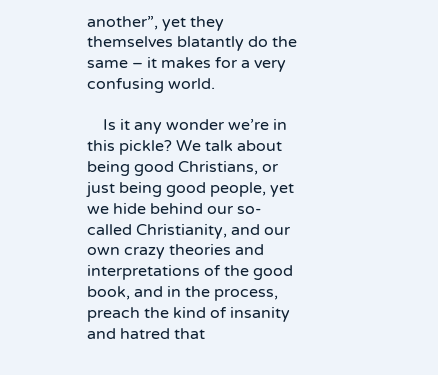another”, yet they themselves blatantly do the same – it makes for a very confusing world.

    Is it any wonder we’re in this pickle? We talk about being good Christians, or just being good people, yet we hide behind our so-called Christianity, and our own crazy theories and interpretations of the good book, and in the process, preach the kind of insanity and hatred that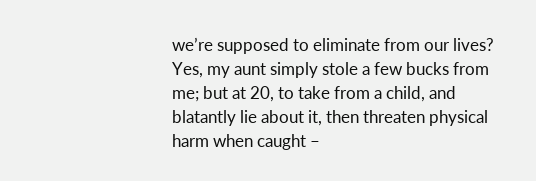we’re supposed to eliminate from our lives? Yes, my aunt simply stole a few bucks from me; but at 20, to take from a child, and blatantly lie about it, then threaten physical harm when caught –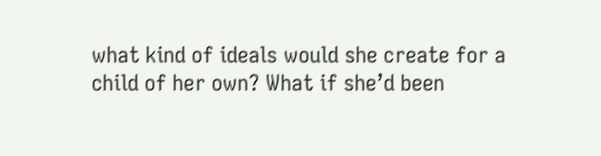what kind of ideals would she create for a child of her own? What if she’d been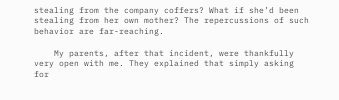stealing from the company coffers? What if she’d been stealing from her own mother? The repercussions of such behavior are far-reaching.

    My parents, after that incident, were thankfully very open with me. They explained that simply asking for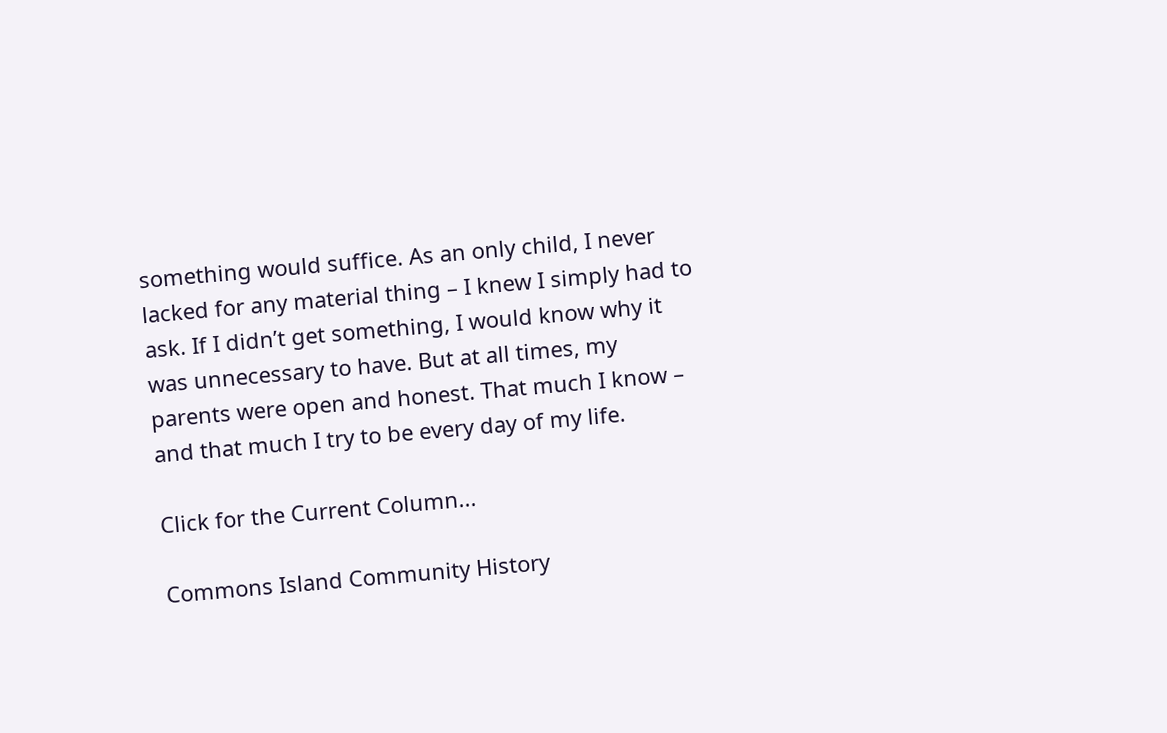something would suffice. As an only child, I never lacked for any material thing – I knew I simply had to ask. If I didn’t get something, I would know why it was unnecessary to have. But at all times, my parents were open and honest. That much I know – and that much I try to be every day of my life.

Click for the Current Column...

Commons Island Community History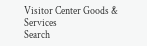Visitor Center Goods & Services
Search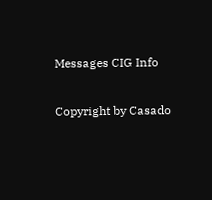Messages CIG Info

Copyright by Casado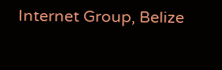Internet Group, Belize